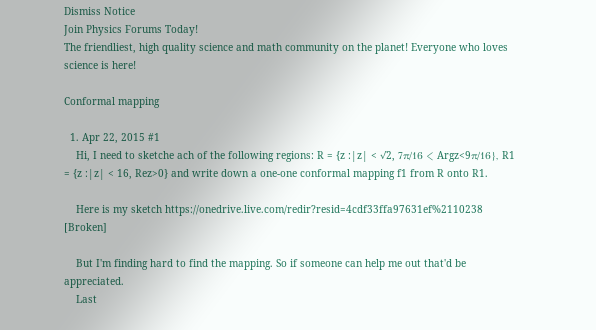Dismiss Notice
Join Physics Forums Today!
The friendliest, high quality science and math community on the planet! Everyone who loves science is here!

Conformal mapping

  1. Apr 22, 2015 #1
    Hi, I need to sketche ach of the following regions: R = {z :|z| < √2, 7π/16 < Argz<9π/16}, R1 = {z :|z| < 16, Rez>0} and write down a one-one conformal mapping f1 from R onto R1.

    Here is my sketch https://onedrive.live.com/redir?resid=4cdf33ffa97631ef%2110238 [Broken]

    But I'm finding hard to find the mapping. So if someone can help me out that'd be appreciated.
    Last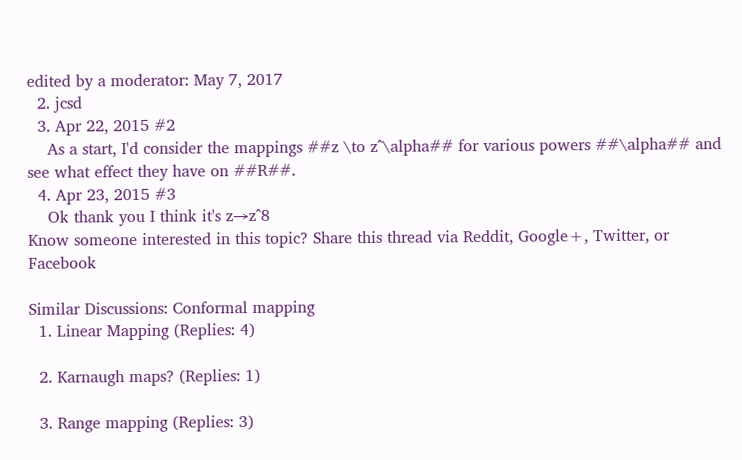edited by a moderator: May 7, 2017
  2. jcsd
  3. Apr 22, 2015 #2
    As a start, I'd consider the mappings ##z \to z^\alpha## for various powers ##\alpha## and see what effect they have on ##R##.
  4. Apr 23, 2015 #3
    Ok thank you I think it's z→z^8
Know someone interested in this topic? Share this thread via Reddit, Google+, Twitter, or Facebook

Similar Discussions: Conformal mapping
  1. Linear Mapping (Replies: 4)

  2. Karnaugh maps? (Replies: 1)

  3. Range mapping (Replies: 3)